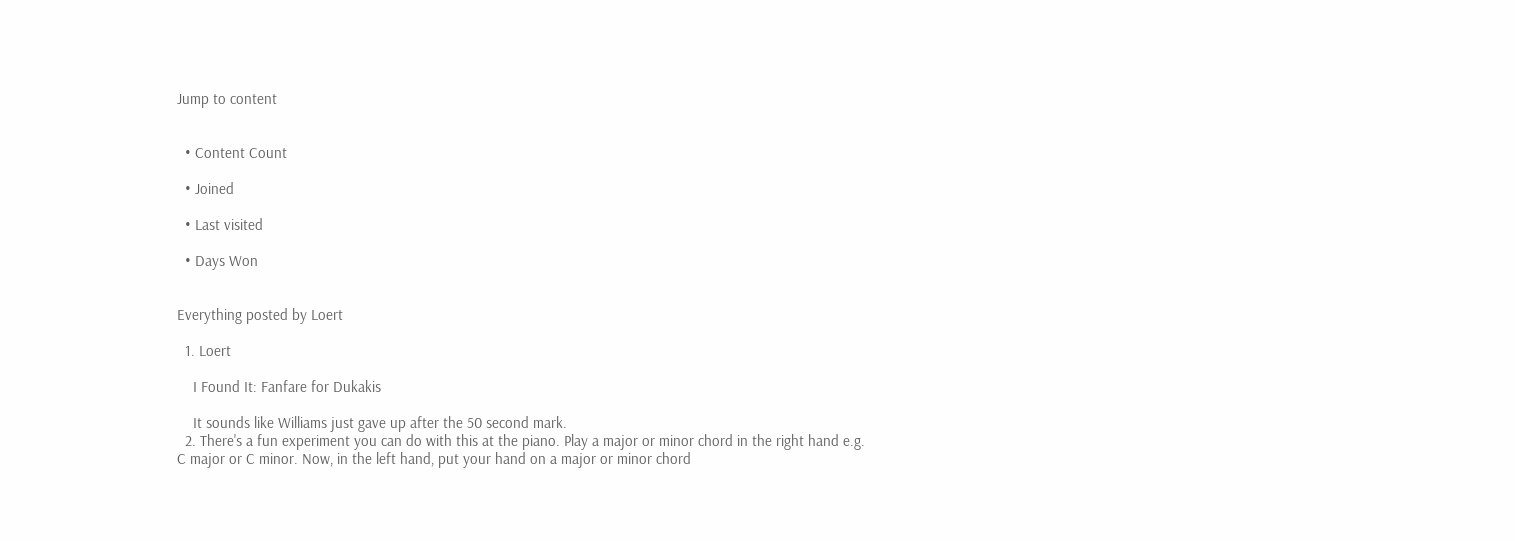Jump to content


  • Content Count

  • Joined

  • Last visited

  • Days Won


Everything posted by Loert

  1. Loert

    I Found It: Fanfare for Dukakis

    It sounds like Williams just gave up after the 50 second mark.
  2. There's a fun experiment you can do with this at the piano. Play a major or minor chord in the right hand e.g. C major or C minor. Now, in the left hand, put your hand on a major or minor chord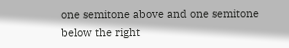one semitone above and one semitone below the right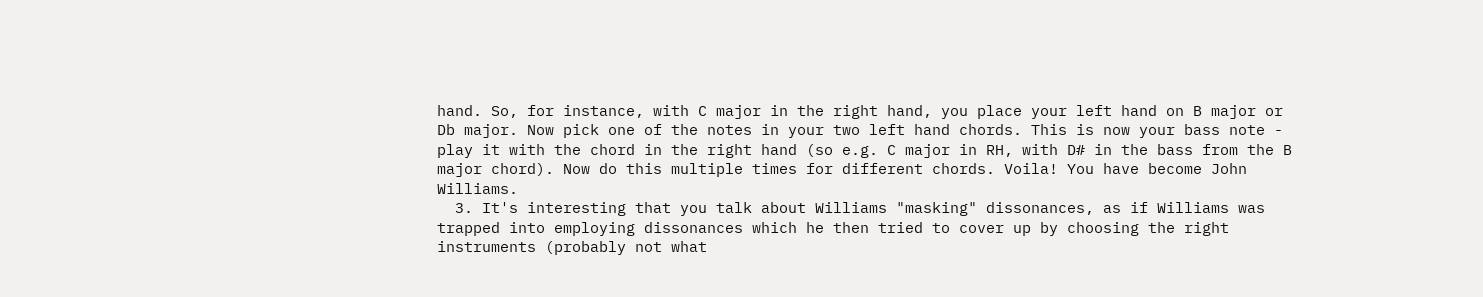hand. So, for instance, with C major in the right hand, you place your left hand on B major or Db major. Now pick one of the notes in your two left hand chords. This is now your bass note - play it with the chord in the right hand (so e.g. C major in RH, with D# in the bass from the B major chord). Now do this multiple times for different chords. Voila! You have become John Williams.
  3. It's interesting that you talk about Williams "masking" dissonances, as if Williams was trapped into employing dissonances which he then tried to cover up by choosing the right instruments (probably not what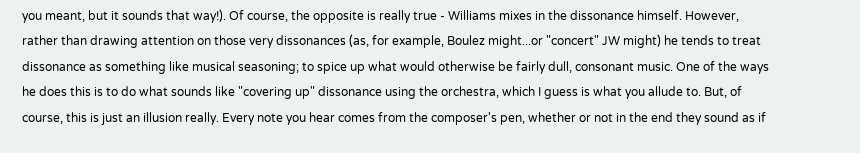you meant, but it sounds that way!). Of course, the opposite is really true - Williams mixes in the dissonance himself. However, rather than drawing attention on those very dissonances (as, for example, Boulez might...or "concert" JW might) he tends to treat dissonance as something like musical seasoning; to spice up what would otherwise be fairly dull, consonant music. One of the ways he does this is to do what sounds like "covering up" dissonance using the orchestra, which I guess is what you allude to. But, of course, this is just an illusion really. Every note you hear comes from the composer's pen, whether or not in the end they sound as if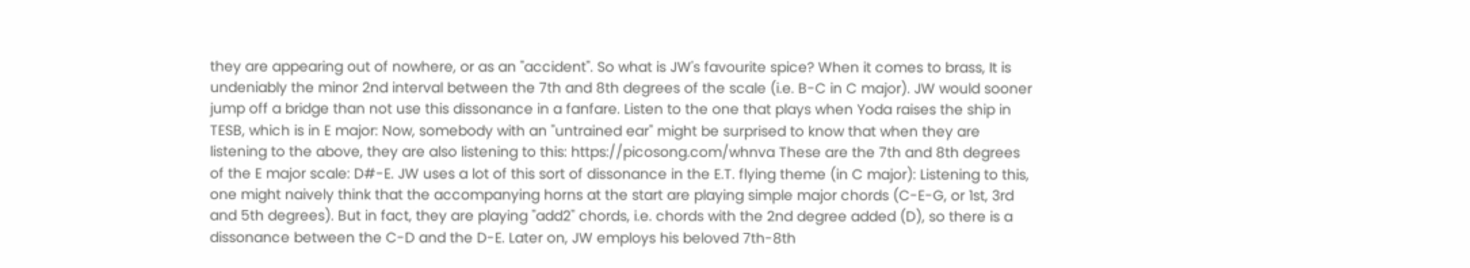they are appearing out of nowhere, or as an "accident". So what is JW's favourite spice? When it comes to brass, It is undeniably the minor 2nd interval between the 7th and 8th degrees of the scale (i.e. B-C in C major). JW would sooner jump off a bridge than not use this dissonance in a fanfare. Listen to the one that plays when Yoda raises the ship in TESB, which is in E major: Now, somebody with an "untrained ear" might be surprised to know that when they are listening to the above, they are also listening to this: https://picosong.com/whnva These are the 7th and 8th degrees of the E major scale: D#-E. JW uses a lot of this sort of dissonance in the E.T. flying theme (in C major): Listening to this, one might naively think that the accompanying horns at the start are playing simple major chords (C-E-G, or 1st, 3rd and 5th degrees). But in fact, they are playing "add2" chords, i.e. chords with the 2nd degree added (D), so there is a dissonance between the C-D and the D-E. Later on, JW employs his beloved 7th-8th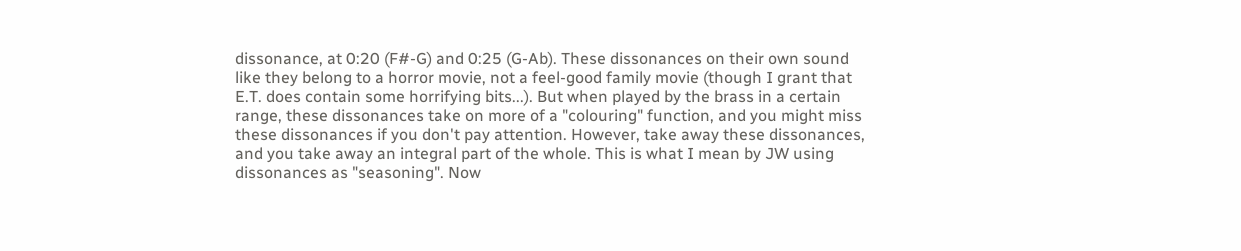dissonance, at 0:20 (F#-G) and 0:25 (G-Ab). These dissonances on their own sound like they belong to a horror movie, not a feel-good family movie (though I grant that E.T. does contain some horrifying bits...). But when played by the brass in a certain range, these dissonances take on more of a "colouring" function, and you might miss these dissonances if you don't pay attention. However, take away these dissonances, and you take away an integral part of the whole. This is what I mean by JW using dissonances as "seasoning". Now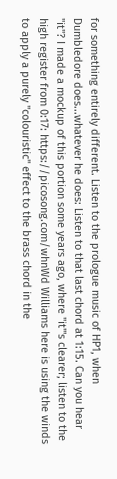for something entirely different. Listen to the prologue music of HP1, when Dumbledore does...whatever he does: Listen to that last chord at 1:15. Can you hear "it"? I made a mockup of this portion some years ago, where "it"'s clearer; listen to the high register from 0:17: https://picosong.com/whnWd Williams here is using the winds to apply a purely "colouristic" effect to the brass chord in the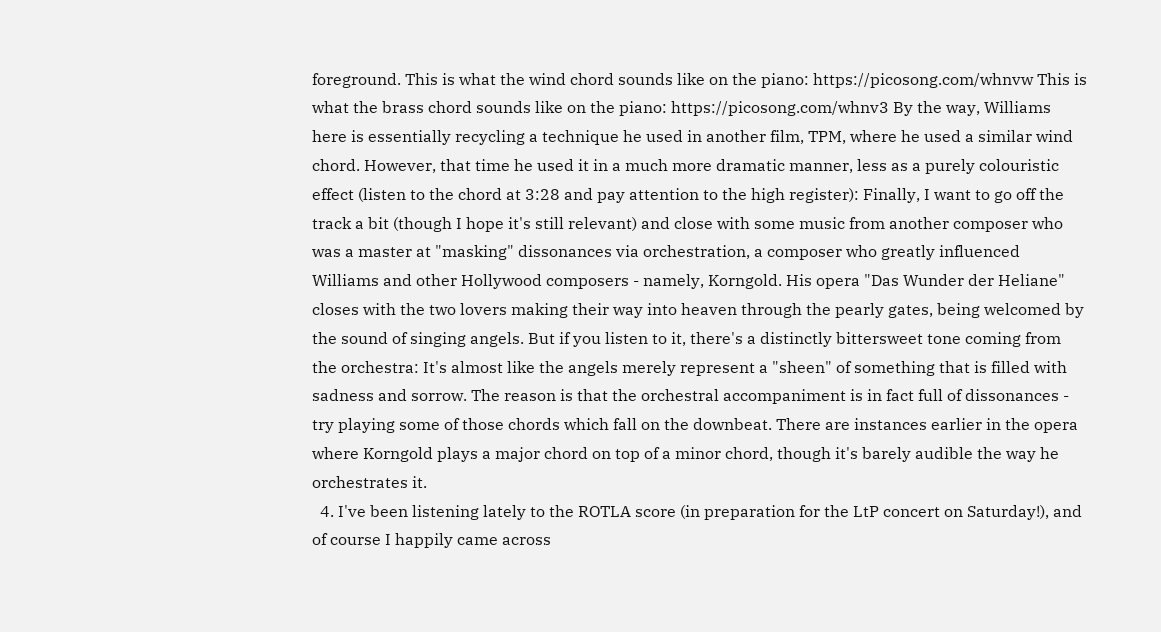foreground. This is what the wind chord sounds like on the piano: https://picosong.com/whnvw This is what the brass chord sounds like on the piano: https://picosong.com/whnv3 By the way, Williams here is essentially recycling a technique he used in another film, TPM, where he used a similar wind chord. However, that time he used it in a much more dramatic manner, less as a purely colouristic effect (listen to the chord at 3:28 and pay attention to the high register): Finally, I want to go off the track a bit (though I hope it's still relevant) and close with some music from another composer who was a master at "masking" dissonances via orchestration, a composer who greatly influenced Williams and other Hollywood composers - namely, Korngold. His opera "Das Wunder der Heliane" closes with the two lovers making their way into heaven through the pearly gates, being welcomed by the sound of singing angels. But if you listen to it, there's a distinctly bittersweet tone coming from the orchestra: It's almost like the angels merely represent a "sheen" of something that is filled with sadness and sorrow. The reason is that the orchestral accompaniment is in fact full of dissonances - try playing some of those chords which fall on the downbeat. There are instances earlier in the opera where Korngold plays a major chord on top of a minor chord, though it's barely audible the way he orchestrates it.
  4. I've been listening lately to the ROTLA score (in preparation for the LtP concert on Saturday!), and of course I happily came across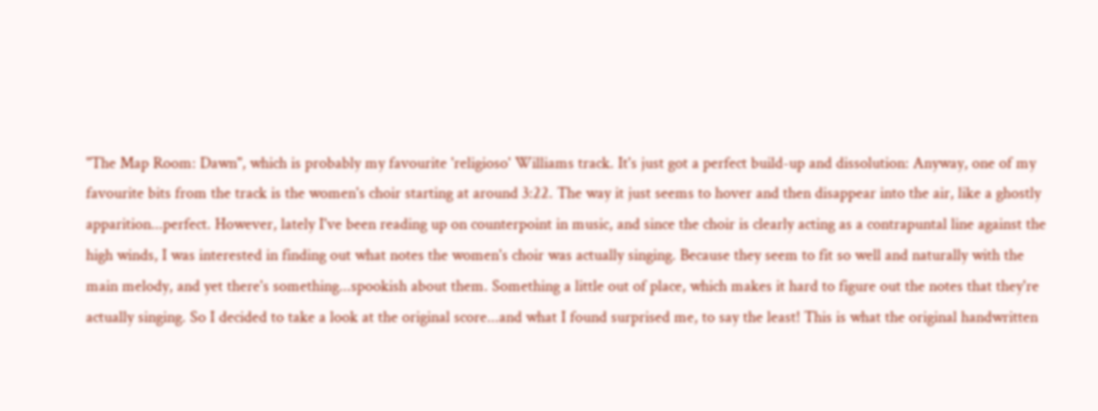"The Map Room: Dawn", which is probably my favourite 'religioso' Williams track. It's just got a perfect build-up and dissolution: Anyway, one of my favourite bits from the track is the women's choir starting at around 3:22. The way it just seems to hover and then disappear into the air, like a ghostly apparition...perfect. However, lately I've been reading up on counterpoint in music, and since the choir is clearly acting as a contrapuntal line against the high winds, I was interested in finding out what notes the women's choir was actually singing. Because they seem to fit so well and naturally with the main melody, and yet there's something...spookish about them. Something a little out of place, which makes it hard to figure out the notes that they're actually singing. So I decided to take a look at the original score...and what I found surprised me, to say the least! This is what the original handwritten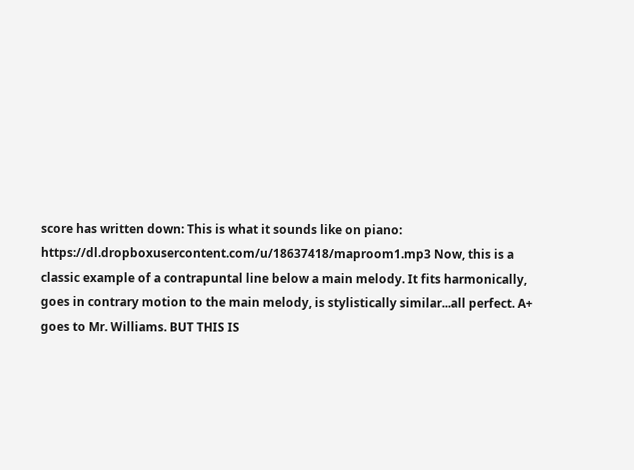score has written down: This is what it sounds like on piano: https://dl.dropboxusercontent.com/u/18637418/maproom1.mp3 Now, this is a classic example of a contrapuntal line below a main melody. It fits harmonically, goes in contrary motion to the main melody, is stylistically similar...all perfect. A+ goes to Mr. Williams. BUT THIS IS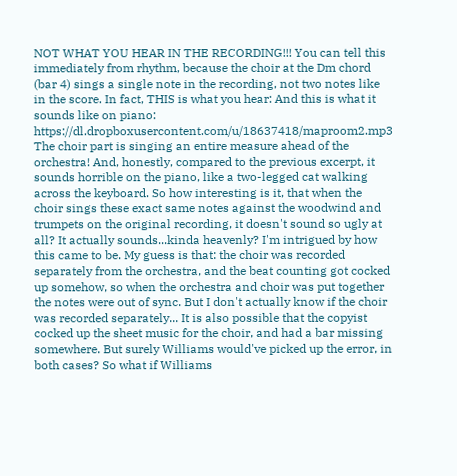NOT WHAT YOU HEAR IN THE RECORDING!!! You can tell this immediately from rhythm, because the choir at the Dm chord (bar 4) sings a single note in the recording, not two notes like in the score. In fact, THIS is what you hear: And this is what it sounds like on piano: https://dl.dropboxusercontent.com/u/18637418/maproom2.mp3 The choir part is singing an entire measure ahead of the orchestra! And, honestly, compared to the previous excerpt, it sounds horrible on the piano, like a two-legged cat walking across the keyboard. So how interesting is it, that when the choir sings these exact same notes against the woodwind and trumpets on the original recording, it doesn't sound so ugly at all? It actually sounds...kinda heavenly? I'm intrigued by how this came to be. My guess is that: the choir was recorded separately from the orchestra, and the beat counting got cocked up somehow, so when the orchestra and choir was put together the notes were out of sync. But I don't actually know if the choir was recorded separately... It is also possible that the copyist cocked up the sheet music for the choir, and had a bar missing somewhere. But surely Williams would've picked up the error, in both cases? So what if Williams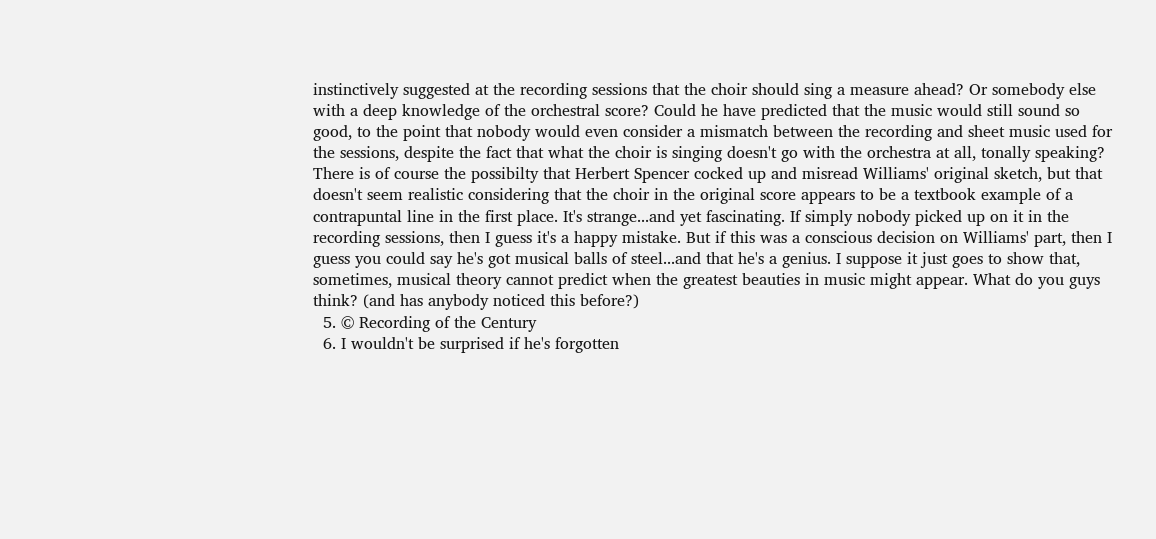instinctively suggested at the recording sessions that the choir should sing a measure ahead? Or somebody else with a deep knowledge of the orchestral score? Could he have predicted that the music would still sound so good, to the point that nobody would even consider a mismatch between the recording and sheet music used for the sessions, despite the fact that what the choir is singing doesn't go with the orchestra at all, tonally speaking? There is of course the possibilty that Herbert Spencer cocked up and misread Williams' original sketch, but that doesn't seem realistic considering that the choir in the original score appears to be a textbook example of a contrapuntal line in the first place. It's strange...and yet fascinating. If simply nobody picked up on it in the recording sessions, then I guess it's a happy mistake. But if this was a conscious decision on Williams' part, then I guess you could say he's got musical balls of steel...and that he's a genius. I suppose it just goes to show that, sometimes, musical theory cannot predict when the greatest beauties in music might appear. What do you guys think? (and has anybody noticed this before?)
  5. © Recording of the Century
  6. I wouldn't be surprised if he's forgotten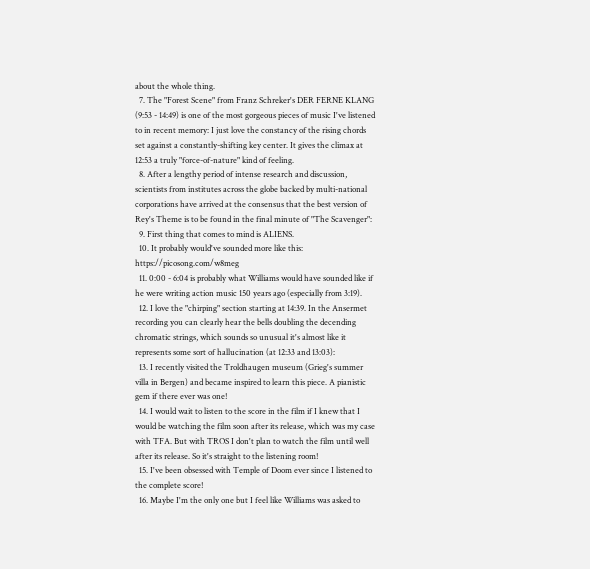about the whole thing.
  7. The "Forest Scene" from Franz Schreker's DER FERNE KLANG (9:53 - 14:49) is one of the most gorgeous pieces of music I've listened to in recent memory: I just love the constancy of the rising chords set against a constantly-shifting key center. It gives the climax at 12:53 a truly "force-of-nature" kind of feeling.
  8. After a lengthy period of intense research and discussion, scientists from institutes across the globe backed by multi-national corporations have arrived at the consensus that the best version of Rey's Theme is to be found in the final minute of "The Scavenger":
  9. First thing that comes to mind is ALIENS.
  10. It probably would've sounded more like this: https://picosong.com/w8meg
  11. 0:00 - 6:04 is probably what Williams would have sounded like if he were writing action music 150 years ago (especially from 3:19).
  12. I love the "chirping" section starting at 14:39. In the Ansermet recording you can clearly hear the bells doubling the decending chromatic strings, which sounds so unusual it's almost like it represents some sort of hallucination (at 12:33 and 13:03):
  13. I recently visited the Troldhaugen museum (Grieg's summer villa in Bergen) and became inspired to learn this piece. A pianistic gem if there ever was one!
  14. I would wait to listen to the score in the film if I knew that I would be watching the film soon after its release, which was my case with TFA. But with TROS I don't plan to watch the film until well after its release. So it's straight to the listening room!
  15. I've been obsessed with Temple of Doom ever since I listened to the complete score!
  16. Maybe I'm the only one but I feel like Williams was asked to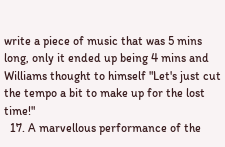write a piece of music that was 5 mins long, only it ended up being 4 mins and Williams thought to himself "Let's just cut the tempo a bit to make up for the lost time!"
  17. A marvellous performance of the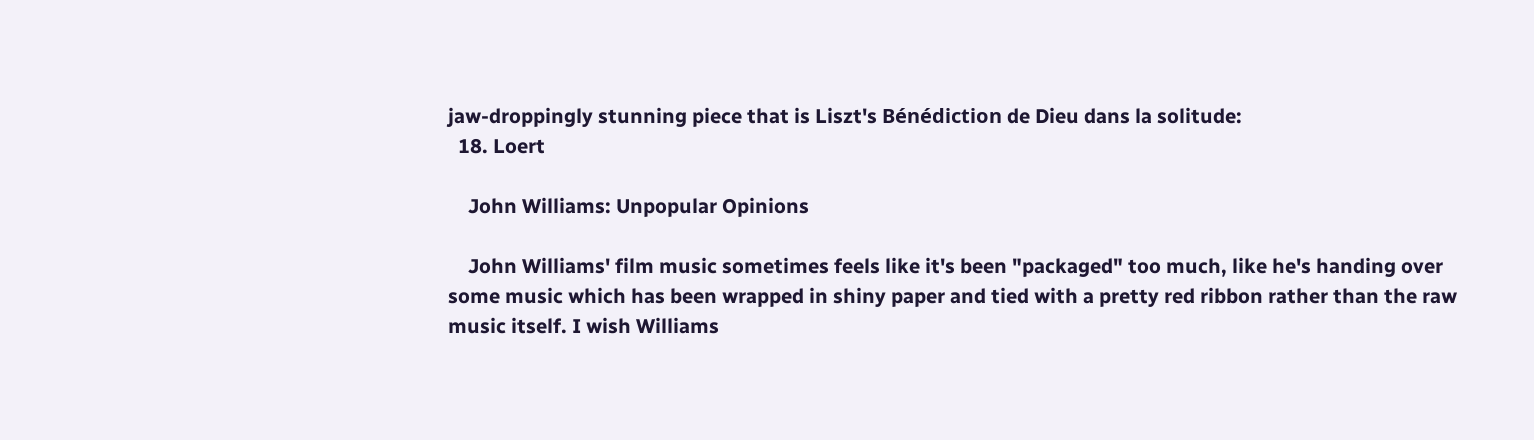jaw-droppingly stunning piece that is Liszt's Bénédiction de Dieu dans la solitude:
  18. Loert

    John Williams: Unpopular Opinions

    John Williams' film music sometimes feels like it's been "packaged" too much, like he's handing over some music which has been wrapped in shiny paper and tied with a pretty red ribbon rather than the raw music itself. I wish Williams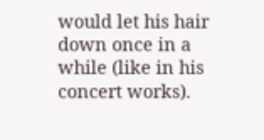would let his hair down once in a while (like in his concert works).